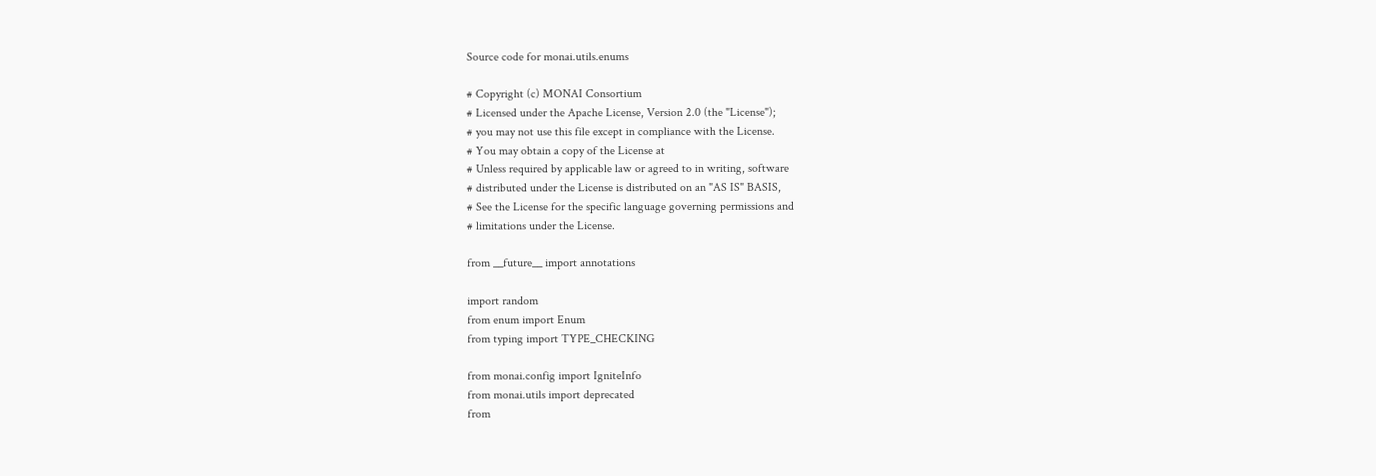Source code for monai.utils.enums

# Copyright (c) MONAI Consortium
# Licensed under the Apache License, Version 2.0 (the "License");
# you may not use this file except in compliance with the License.
# You may obtain a copy of the License at
# Unless required by applicable law or agreed to in writing, software
# distributed under the License is distributed on an "AS IS" BASIS,
# See the License for the specific language governing permissions and
# limitations under the License.

from __future__ import annotations

import random
from enum import Enum
from typing import TYPE_CHECKING

from monai.config import IgniteInfo
from monai.utils import deprecated
from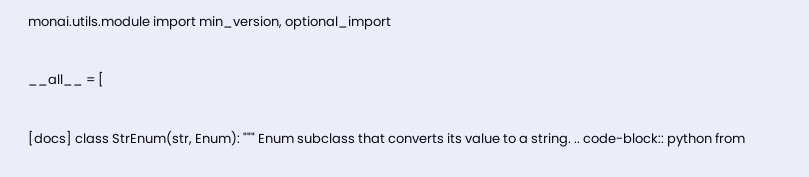monai.utils.module import min_version, optional_import

__all__ = [

[docs] class StrEnum(str, Enum): """ Enum subclass that converts its value to a string. .. code-block:: python from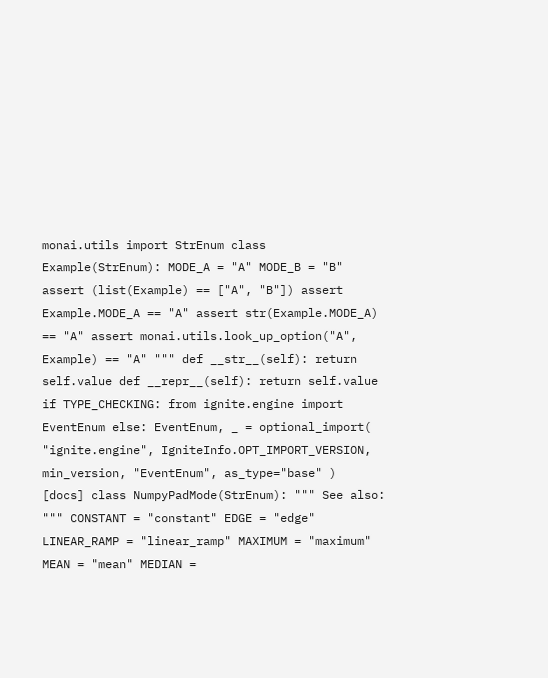monai.utils import StrEnum class Example(StrEnum): MODE_A = "A" MODE_B = "B" assert (list(Example) == ["A", "B"]) assert Example.MODE_A == "A" assert str(Example.MODE_A) == "A" assert monai.utils.look_up_option("A", Example) == "A" """ def __str__(self): return self.value def __repr__(self): return self.value
if TYPE_CHECKING: from ignite.engine import EventEnum else: EventEnum, _ = optional_import( "ignite.engine", IgniteInfo.OPT_IMPORT_VERSION, min_version, "EventEnum", as_type="base" )
[docs] class NumpyPadMode(StrEnum): """ See also: """ CONSTANT = "constant" EDGE = "edge" LINEAR_RAMP = "linear_ramp" MAXIMUM = "maximum" MEAN = "mean" MEDIAN =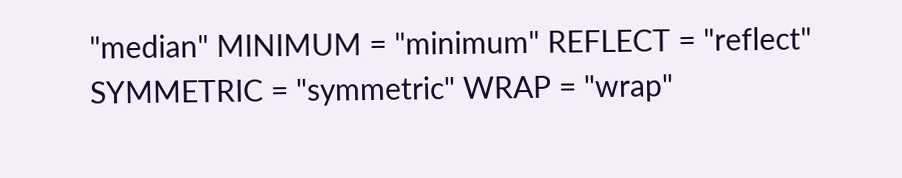"median" MINIMUM = "minimum" REFLECT = "reflect" SYMMETRIC = "symmetric" WRAP = "wrap"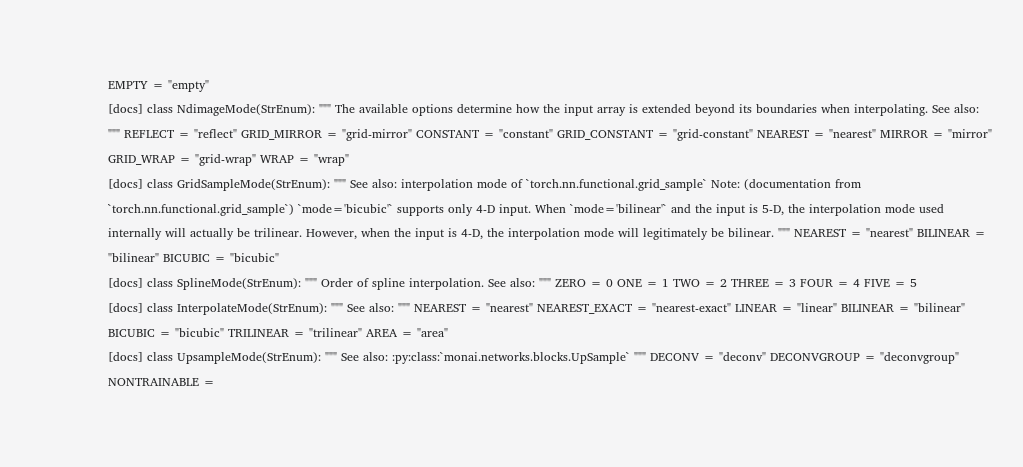EMPTY = "empty"
[docs] class NdimageMode(StrEnum): """ The available options determine how the input array is extended beyond its boundaries when interpolating. See also: """ REFLECT = "reflect" GRID_MIRROR = "grid-mirror" CONSTANT = "constant" GRID_CONSTANT = "grid-constant" NEAREST = "nearest" MIRROR = "mirror" GRID_WRAP = "grid-wrap" WRAP = "wrap"
[docs] class GridSampleMode(StrEnum): """ See also: interpolation mode of `torch.nn.functional.grid_sample` Note: (documentation from `torch.nn.functional.grid_sample`) `mode='bicubic'` supports only 4-D input. When `mode='bilinear'` and the input is 5-D, the interpolation mode used internally will actually be trilinear. However, when the input is 4-D, the interpolation mode will legitimately be bilinear. """ NEAREST = "nearest" BILINEAR = "bilinear" BICUBIC = "bicubic"
[docs] class SplineMode(StrEnum): """ Order of spline interpolation. See also: """ ZERO = 0 ONE = 1 TWO = 2 THREE = 3 FOUR = 4 FIVE = 5
[docs] class InterpolateMode(StrEnum): """ See also: """ NEAREST = "nearest" NEAREST_EXACT = "nearest-exact" LINEAR = "linear" BILINEAR = "bilinear" BICUBIC = "bicubic" TRILINEAR = "trilinear" AREA = "area"
[docs] class UpsampleMode(StrEnum): """ See also: :py:class:`monai.networks.blocks.UpSample` """ DECONV = "deconv" DECONVGROUP = "deconvgroup" NONTRAINABLE =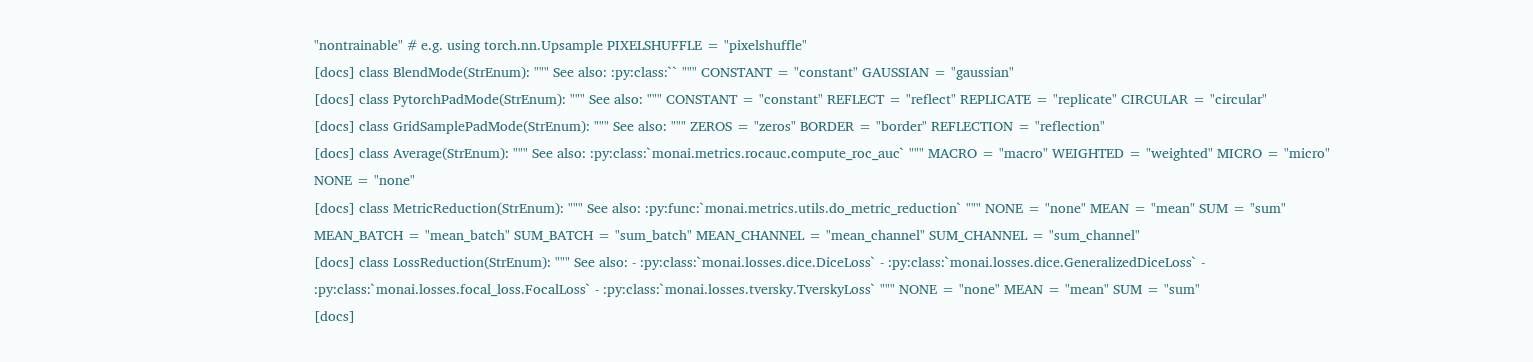"nontrainable" # e.g. using torch.nn.Upsample PIXELSHUFFLE = "pixelshuffle"
[docs] class BlendMode(StrEnum): """ See also: :py:class:`` """ CONSTANT = "constant" GAUSSIAN = "gaussian"
[docs] class PytorchPadMode(StrEnum): """ See also: """ CONSTANT = "constant" REFLECT = "reflect" REPLICATE = "replicate" CIRCULAR = "circular"
[docs] class GridSamplePadMode(StrEnum): """ See also: """ ZEROS = "zeros" BORDER = "border" REFLECTION = "reflection"
[docs] class Average(StrEnum): """ See also: :py:class:`monai.metrics.rocauc.compute_roc_auc` """ MACRO = "macro" WEIGHTED = "weighted" MICRO = "micro" NONE = "none"
[docs] class MetricReduction(StrEnum): """ See also: :py:func:`monai.metrics.utils.do_metric_reduction` """ NONE = "none" MEAN = "mean" SUM = "sum" MEAN_BATCH = "mean_batch" SUM_BATCH = "sum_batch" MEAN_CHANNEL = "mean_channel" SUM_CHANNEL = "sum_channel"
[docs] class LossReduction(StrEnum): """ See also: - :py:class:`monai.losses.dice.DiceLoss` - :py:class:`monai.losses.dice.GeneralizedDiceLoss` - :py:class:`monai.losses.focal_loss.FocalLoss` - :py:class:`monai.losses.tversky.TverskyLoss` """ NONE = "none" MEAN = "mean" SUM = "sum"
[docs]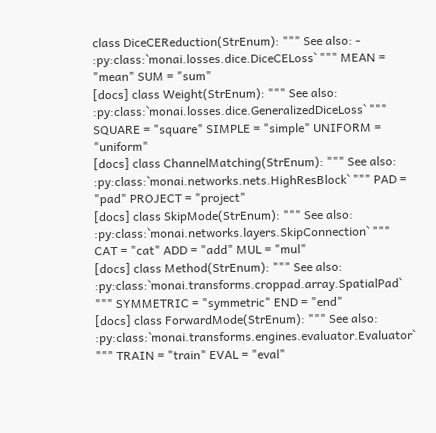class DiceCEReduction(StrEnum): """ See also: - :py:class:`monai.losses.dice.DiceCELoss` """ MEAN = "mean" SUM = "sum"
[docs] class Weight(StrEnum): """ See also: :py:class:`monai.losses.dice.GeneralizedDiceLoss` """ SQUARE = "square" SIMPLE = "simple" UNIFORM = "uniform"
[docs] class ChannelMatching(StrEnum): """ See also: :py:class:`monai.networks.nets.HighResBlock` """ PAD = "pad" PROJECT = "project"
[docs] class SkipMode(StrEnum): """ See also: :py:class:`monai.networks.layers.SkipConnection` """ CAT = "cat" ADD = "add" MUL = "mul"
[docs] class Method(StrEnum): """ See also: :py:class:`monai.transforms.croppad.array.SpatialPad` """ SYMMETRIC = "symmetric" END = "end"
[docs] class ForwardMode(StrEnum): """ See also: :py:class:`monai.transforms.engines.evaluator.Evaluator` """ TRAIN = "train" EVAL = "eval"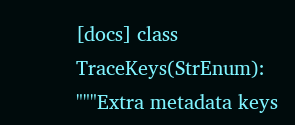[docs] class TraceKeys(StrEnum): """Extra metadata keys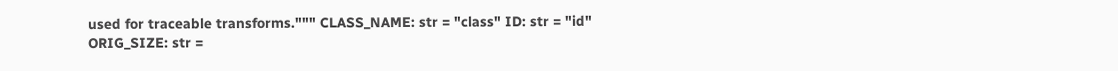used for traceable transforms.""" CLASS_NAME: str = "class" ID: str = "id" ORIG_SIZE: str =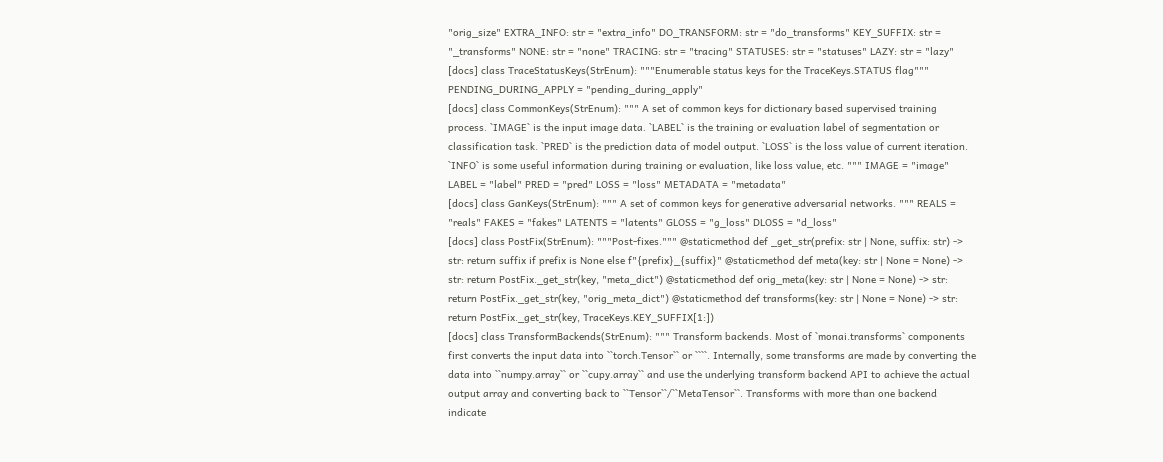"orig_size" EXTRA_INFO: str = "extra_info" DO_TRANSFORM: str = "do_transforms" KEY_SUFFIX: str = "_transforms" NONE: str = "none" TRACING: str = "tracing" STATUSES: str = "statuses" LAZY: str = "lazy"
[docs] class TraceStatusKeys(StrEnum): """Enumerable status keys for the TraceKeys.STATUS flag""" PENDING_DURING_APPLY = "pending_during_apply"
[docs] class CommonKeys(StrEnum): """ A set of common keys for dictionary based supervised training process. `IMAGE` is the input image data. `LABEL` is the training or evaluation label of segmentation or classification task. `PRED` is the prediction data of model output. `LOSS` is the loss value of current iteration. `INFO` is some useful information during training or evaluation, like loss value, etc. """ IMAGE = "image" LABEL = "label" PRED = "pred" LOSS = "loss" METADATA = "metadata"
[docs] class GanKeys(StrEnum): """ A set of common keys for generative adversarial networks. """ REALS = "reals" FAKES = "fakes" LATENTS = "latents" GLOSS = "g_loss" DLOSS = "d_loss"
[docs] class PostFix(StrEnum): """Post-fixes.""" @staticmethod def _get_str(prefix: str | None, suffix: str) -> str: return suffix if prefix is None else f"{prefix}_{suffix}" @staticmethod def meta(key: str | None = None) -> str: return PostFix._get_str(key, "meta_dict") @staticmethod def orig_meta(key: str | None = None) -> str: return PostFix._get_str(key, "orig_meta_dict") @staticmethod def transforms(key: str | None = None) -> str: return PostFix._get_str(key, TraceKeys.KEY_SUFFIX[1:])
[docs] class TransformBackends(StrEnum): """ Transform backends. Most of `monai.transforms` components first converts the input data into ``torch.Tensor`` or ````. Internally, some transforms are made by converting the data into ``numpy.array`` or ``cupy.array`` and use the underlying transform backend API to achieve the actual output array and converting back to ``Tensor``/``MetaTensor``. Transforms with more than one backend indicate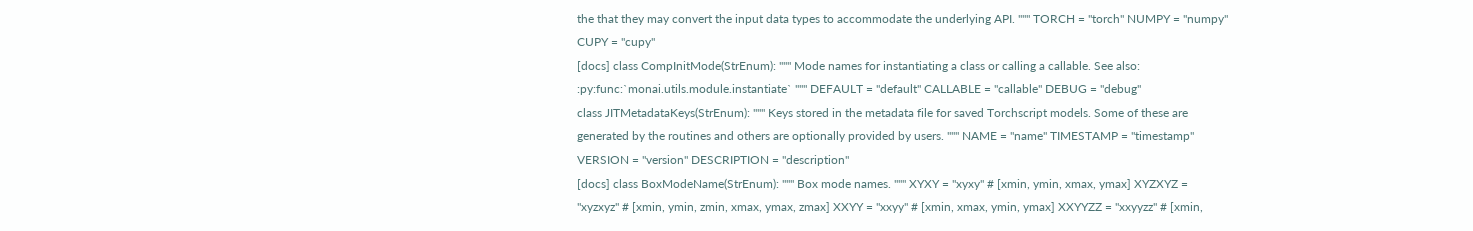the that they may convert the input data types to accommodate the underlying API. """ TORCH = "torch" NUMPY = "numpy" CUPY = "cupy"
[docs] class CompInitMode(StrEnum): """ Mode names for instantiating a class or calling a callable. See also: :py:func:`monai.utils.module.instantiate` """ DEFAULT = "default" CALLABLE = "callable" DEBUG = "debug"
class JITMetadataKeys(StrEnum): """ Keys stored in the metadata file for saved Torchscript models. Some of these are generated by the routines and others are optionally provided by users. """ NAME = "name" TIMESTAMP = "timestamp" VERSION = "version" DESCRIPTION = "description"
[docs] class BoxModeName(StrEnum): """ Box mode names. """ XYXY = "xyxy" # [xmin, ymin, xmax, ymax] XYZXYZ = "xyzxyz" # [xmin, ymin, zmin, xmax, ymax, zmax] XXYY = "xxyy" # [xmin, xmax, ymin, ymax] XXYYZZ = "xxyyzz" # [xmin,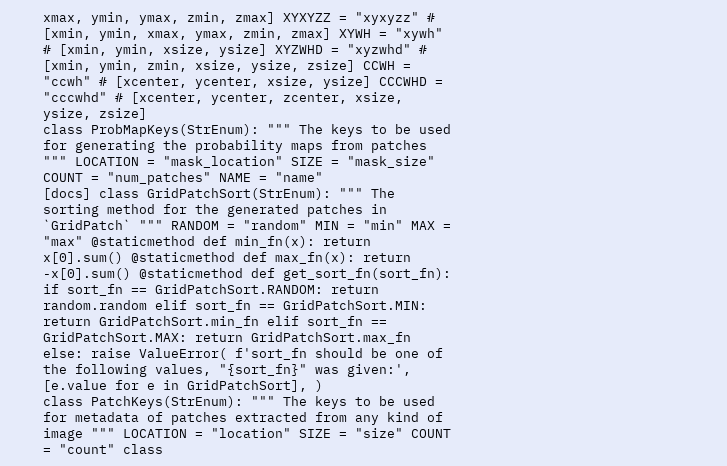xmax, ymin, ymax, zmin, zmax] XYXYZZ = "xyxyzz" # [xmin, ymin, xmax, ymax, zmin, zmax] XYWH = "xywh" # [xmin, ymin, xsize, ysize] XYZWHD = "xyzwhd" # [xmin, ymin, zmin, xsize, ysize, zsize] CCWH = "ccwh" # [xcenter, ycenter, xsize, ysize] CCCWHD = "cccwhd" # [xcenter, ycenter, zcenter, xsize, ysize, zsize]
class ProbMapKeys(StrEnum): """ The keys to be used for generating the probability maps from patches """ LOCATION = "mask_location" SIZE = "mask_size" COUNT = "num_patches" NAME = "name"
[docs] class GridPatchSort(StrEnum): """ The sorting method for the generated patches in `GridPatch` """ RANDOM = "random" MIN = "min" MAX = "max" @staticmethod def min_fn(x): return x[0].sum() @staticmethod def max_fn(x): return -x[0].sum() @staticmethod def get_sort_fn(sort_fn): if sort_fn == GridPatchSort.RANDOM: return random.random elif sort_fn == GridPatchSort.MIN: return GridPatchSort.min_fn elif sort_fn == GridPatchSort.MAX: return GridPatchSort.max_fn else: raise ValueError( f'sort_fn should be one of the following values, "{sort_fn}" was given:', [e.value for e in GridPatchSort], )
class PatchKeys(StrEnum): """ The keys to be used for metadata of patches extracted from any kind of image """ LOCATION = "location" SIZE = "size" COUNT = "count" class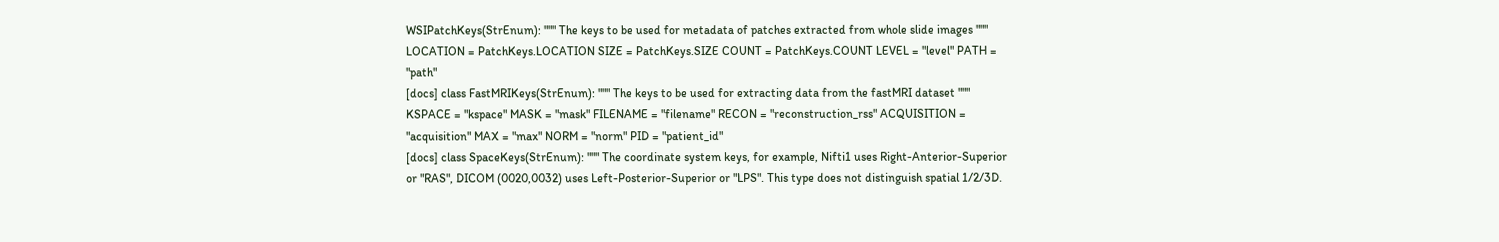WSIPatchKeys(StrEnum): """ The keys to be used for metadata of patches extracted from whole slide images """ LOCATION = PatchKeys.LOCATION SIZE = PatchKeys.SIZE COUNT = PatchKeys.COUNT LEVEL = "level" PATH = "path"
[docs] class FastMRIKeys(StrEnum): """ The keys to be used for extracting data from the fastMRI dataset """ KSPACE = "kspace" MASK = "mask" FILENAME = "filename" RECON = "reconstruction_rss" ACQUISITION = "acquisition" MAX = "max" NORM = "norm" PID = "patient_id"
[docs] class SpaceKeys(StrEnum): """ The coordinate system keys, for example, Nifti1 uses Right-Anterior-Superior or "RAS", DICOM (0020,0032) uses Left-Posterior-Superior or "LPS". This type does not distinguish spatial 1/2/3D.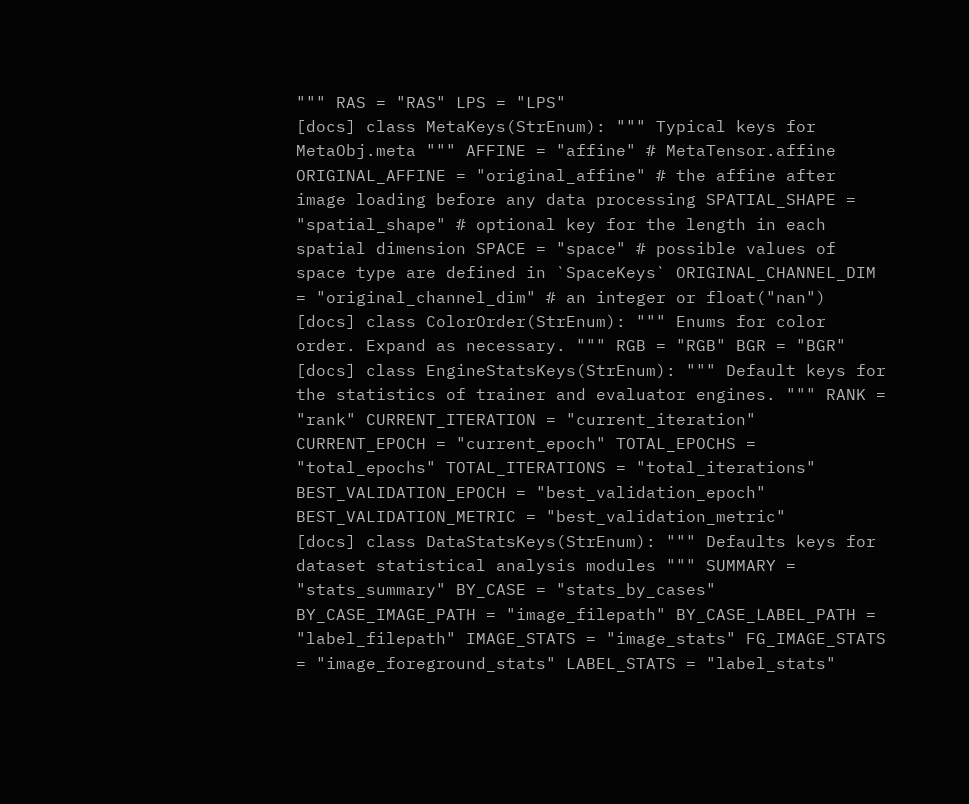""" RAS = "RAS" LPS = "LPS"
[docs] class MetaKeys(StrEnum): """ Typical keys for MetaObj.meta """ AFFINE = "affine" # MetaTensor.affine ORIGINAL_AFFINE = "original_affine" # the affine after image loading before any data processing SPATIAL_SHAPE = "spatial_shape" # optional key for the length in each spatial dimension SPACE = "space" # possible values of space type are defined in `SpaceKeys` ORIGINAL_CHANNEL_DIM = "original_channel_dim" # an integer or float("nan")
[docs] class ColorOrder(StrEnum): """ Enums for color order. Expand as necessary. """ RGB = "RGB" BGR = "BGR"
[docs] class EngineStatsKeys(StrEnum): """ Default keys for the statistics of trainer and evaluator engines. """ RANK = "rank" CURRENT_ITERATION = "current_iteration" CURRENT_EPOCH = "current_epoch" TOTAL_EPOCHS = "total_epochs" TOTAL_ITERATIONS = "total_iterations" BEST_VALIDATION_EPOCH = "best_validation_epoch" BEST_VALIDATION_METRIC = "best_validation_metric"
[docs] class DataStatsKeys(StrEnum): """ Defaults keys for dataset statistical analysis modules """ SUMMARY = "stats_summary" BY_CASE = "stats_by_cases" BY_CASE_IMAGE_PATH = "image_filepath" BY_CASE_LABEL_PATH = "label_filepath" IMAGE_STATS = "image_stats" FG_IMAGE_STATS = "image_foreground_stats" LABEL_STATS = "label_stats"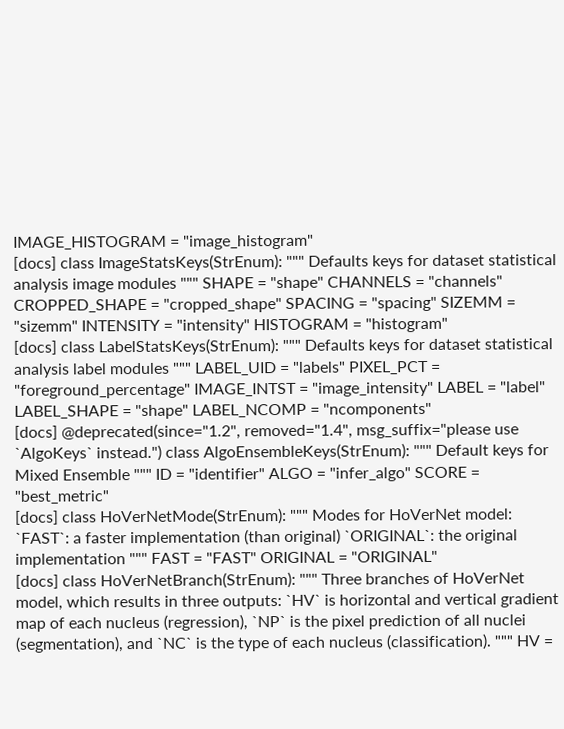IMAGE_HISTOGRAM = "image_histogram"
[docs] class ImageStatsKeys(StrEnum): """ Defaults keys for dataset statistical analysis image modules """ SHAPE = "shape" CHANNELS = "channels" CROPPED_SHAPE = "cropped_shape" SPACING = "spacing" SIZEMM = "sizemm" INTENSITY = "intensity" HISTOGRAM = "histogram"
[docs] class LabelStatsKeys(StrEnum): """ Defaults keys for dataset statistical analysis label modules """ LABEL_UID = "labels" PIXEL_PCT = "foreground_percentage" IMAGE_INTST = "image_intensity" LABEL = "label" LABEL_SHAPE = "shape" LABEL_NCOMP = "ncomponents"
[docs] @deprecated(since="1.2", removed="1.4", msg_suffix="please use `AlgoKeys` instead.") class AlgoEnsembleKeys(StrEnum): """ Default keys for Mixed Ensemble """ ID = "identifier" ALGO = "infer_algo" SCORE = "best_metric"
[docs] class HoVerNetMode(StrEnum): """ Modes for HoVerNet model: `FAST`: a faster implementation (than original) `ORIGINAL`: the original implementation """ FAST = "FAST" ORIGINAL = "ORIGINAL"
[docs] class HoVerNetBranch(StrEnum): """ Three branches of HoVerNet model, which results in three outputs: `HV` is horizontal and vertical gradient map of each nucleus (regression), `NP` is the pixel prediction of all nuclei (segmentation), and `NC` is the type of each nucleus (classification). """ HV =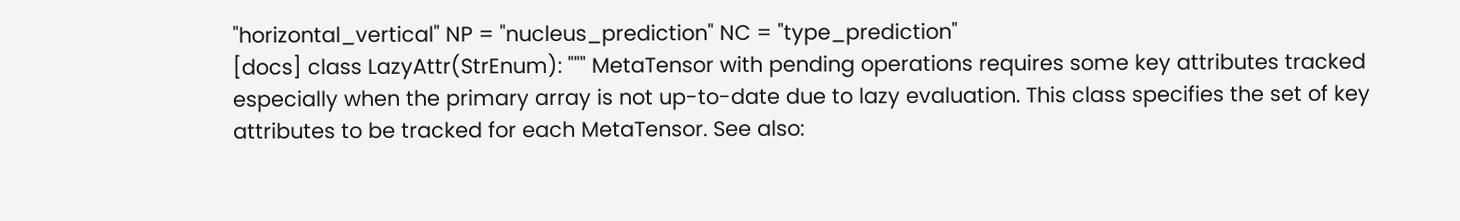"horizontal_vertical" NP = "nucleus_prediction" NC = "type_prediction"
[docs] class LazyAttr(StrEnum): """ MetaTensor with pending operations requires some key attributes tracked especially when the primary array is not up-to-date due to lazy evaluation. This class specifies the set of key attributes to be tracked for each MetaTensor. See also: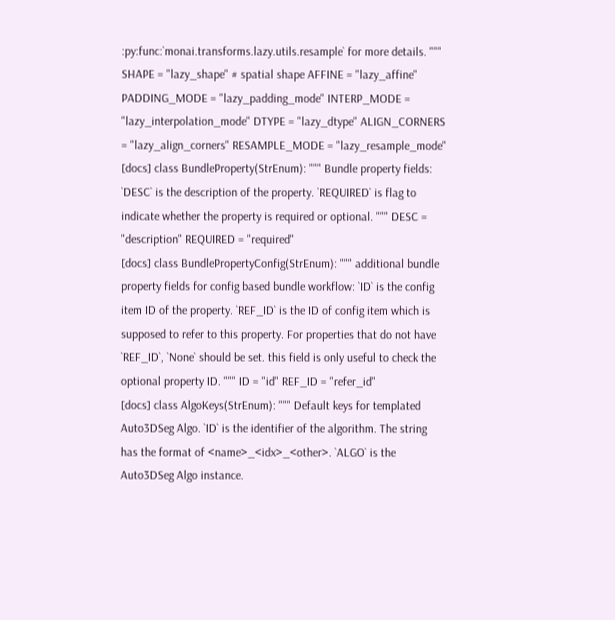:py:func:`monai.transforms.lazy.utils.resample` for more details. """ SHAPE = "lazy_shape" # spatial shape AFFINE = "lazy_affine" PADDING_MODE = "lazy_padding_mode" INTERP_MODE = "lazy_interpolation_mode" DTYPE = "lazy_dtype" ALIGN_CORNERS = "lazy_align_corners" RESAMPLE_MODE = "lazy_resample_mode"
[docs] class BundleProperty(StrEnum): """ Bundle property fields: `DESC` is the description of the property. `REQUIRED` is flag to indicate whether the property is required or optional. """ DESC = "description" REQUIRED = "required"
[docs] class BundlePropertyConfig(StrEnum): """ additional bundle property fields for config based bundle workflow: `ID` is the config item ID of the property. `REF_ID` is the ID of config item which is supposed to refer to this property. For properties that do not have `REF_ID`, `None` should be set. this field is only useful to check the optional property ID. """ ID = "id" REF_ID = "refer_id"
[docs] class AlgoKeys(StrEnum): """ Default keys for templated Auto3DSeg Algo. `ID` is the identifier of the algorithm. The string has the format of <name>_<idx>_<other>. `ALGO` is the Auto3DSeg Algo instance.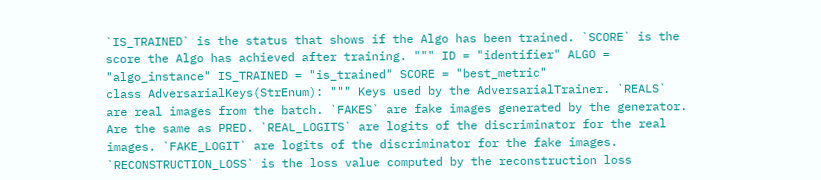`IS_TRAINED` is the status that shows if the Algo has been trained. `SCORE` is the score the Algo has achieved after training. """ ID = "identifier" ALGO = "algo_instance" IS_TRAINED = "is_trained" SCORE = "best_metric"
class AdversarialKeys(StrEnum): """ Keys used by the AdversarialTrainer. `REALS` are real images from the batch. `FAKES` are fake images generated by the generator. Are the same as PRED. `REAL_LOGITS` are logits of the discriminator for the real images. `FAKE_LOGIT` are logits of the discriminator for the fake images. `RECONSTRUCTION_LOSS` is the loss value computed by the reconstruction loss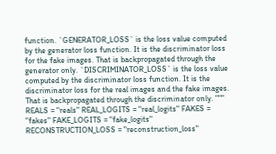function. `GENERATOR_LOSS` is the loss value computed by the generator loss function. It is the discriminator loss for the fake images. That is backpropagated through the generator only. `DISCRIMINATOR_LOSS` is the loss value computed by the discriminator loss function. It is the discriminator loss for the real images and the fake images. That is backpropagated through the discriminator only. """ REALS = "reals" REAL_LOGITS = "real_logits" FAKES = "fakes" FAKE_LOGITS = "fake_logits" RECONSTRUCTION_LOSS = "reconstruction_loss"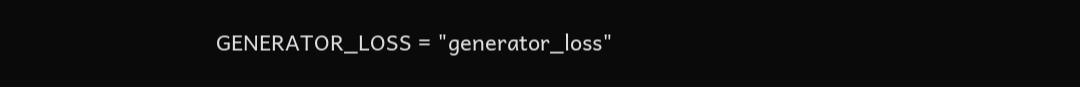GENERATOR_LOSS = "generator_loss"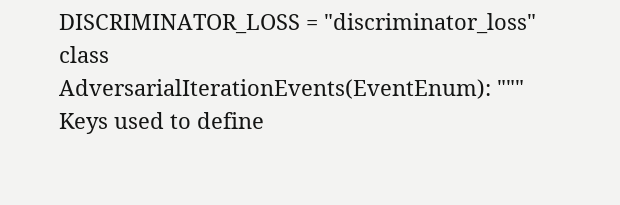DISCRIMINATOR_LOSS = "discriminator_loss" class AdversarialIterationEvents(EventEnum): """ Keys used to define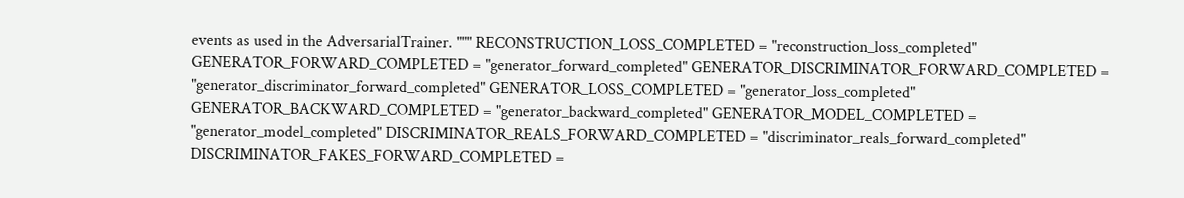events as used in the AdversarialTrainer. """ RECONSTRUCTION_LOSS_COMPLETED = "reconstruction_loss_completed" GENERATOR_FORWARD_COMPLETED = "generator_forward_completed" GENERATOR_DISCRIMINATOR_FORWARD_COMPLETED = "generator_discriminator_forward_completed" GENERATOR_LOSS_COMPLETED = "generator_loss_completed" GENERATOR_BACKWARD_COMPLETED = "generator_backward_completed" GENERATOR_MODEL_COMPLETED = "generator_model_completed" DISCRIMINATOR_REALS_FORWARD_COMPLETED = "discriminator_reals_forward_completed" DISCRIMINATOR_FAKES_FORWARD_COMPLETED =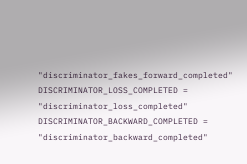"discriminator_fakes_forward_completed" DISCRIMINATOR_LOSS_COMPLETED = "discriminator_loss_completed" DISCRIMINATOR_BACKWARD_COMPLETED = "discriminator_backward_completed"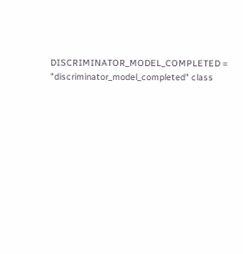DISCRIMINATOR_MODEL_COMPLETED = "discriminator_model_completed" class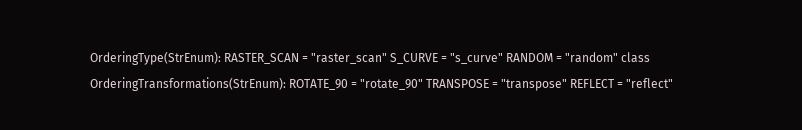OrderingType(StrEnum): RASTER_SCAN = "raster_scan" S_CURVE = "s_curve" RANDOM = "random" class OrderingTransformations(StrEnum): ROTATE_90 = "rotate_90" TRANSPOSE = "transpose" REFLECT = "reflect"